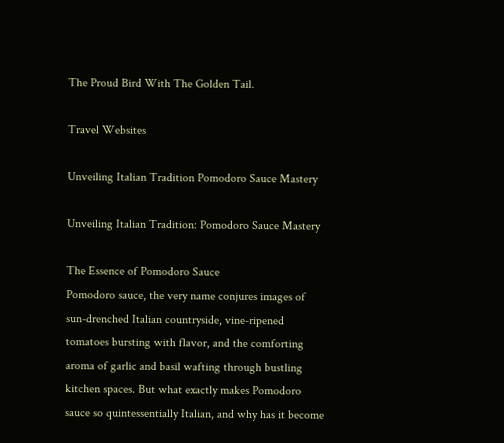The Proud Bird With The Golden Tail.

Travel Websites

Unveiling Italian Tradition Pomodoro Sauce Mastery

Unveiling Italian Tradition: Pomodoro Sauce Mastery

The Essence of Pomodoro Sauce
Pomodoro sauce, the very name conjures images of sun-drenched Italian countryside, vine-ripened tomatoes bursting with flavor, and the comforting aroma of garlic and basil wafting through bustling kitchen spaces. But what exactly makes Pomodoro sauce so quintessentially Italian, and why has it become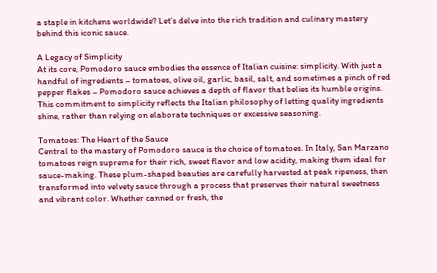a staple in kitchens worldwide? Let’s delve into the rich tradition and culinary mastery behind this iconic sauce.

A Legacy of Simplicity
At its core, Pomodoro sauce embodies the essence of Italian cuisine: simplicity. With just a handful of ingredients – tomatoes, olive oil, garlic, basil, salt, and sometimes a pinch of red pepper flakes – Pomodoro sauce achieves a depth of flavor that belies its humble origins. This commitment to simplicity reflects the Italian philosophy of letting quality ingredients shine, rather than relying on elaborate techniques or excessive seasoning.

Tomatoes: The Heart of the Sauce
Central to the mastery of Pomodoro sauce is the choice of tomatoes. In Italy, San Marzano tomatoes reign supreme for their rich, sweet flavor and low acidity, making them ideal for sauce-making. These plum-shaped beauties are carefully harvested at peak ripeness, then transformed into velvety sauce through a process that preserves their natural sweetness and vibrant color. Whether canned or fresh, the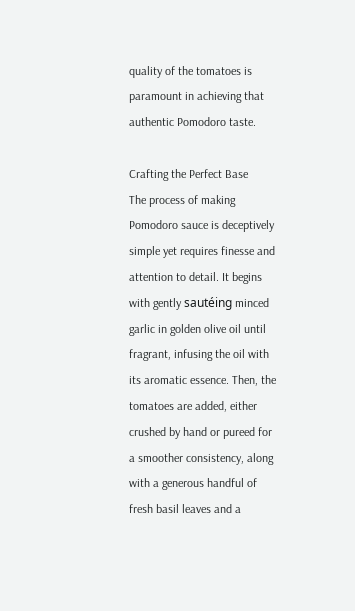quality of the tomatoes is paramount in achieving that authentic Pomodoro taste.

Crafting the Perfect Base
The process of making Pomodoro sauce is deceptively simple yet requires finesse and attention to detail. It begins with gently sautéing minced garlic in golden olive oil until fragrant, infusing the oil with its aromatic essence. Then, the tomatoes are added, either crushed by hand or pureed for a smoother consistency, along with a generous handful of fresh basil leaves and a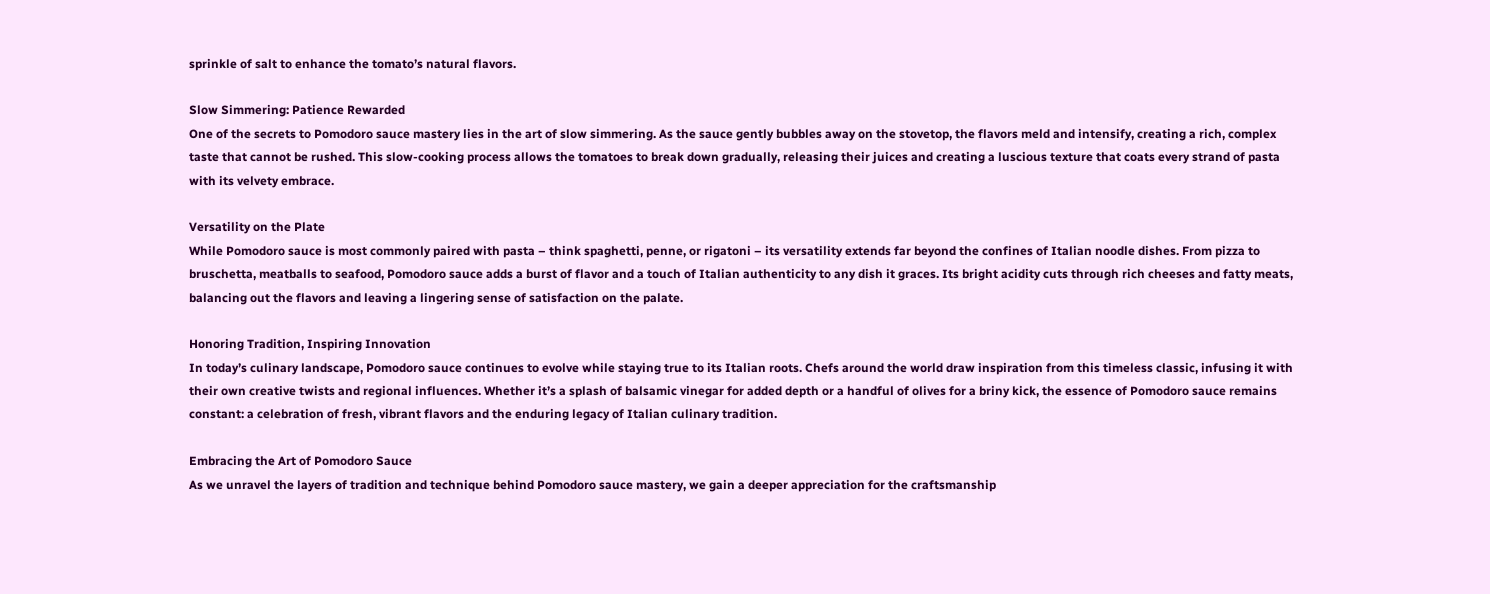sprinkle of salt to enhance the tomato’s natural flavors.

Slow Simmering: Patience Rewarded
One of the secrets to Pomodoro sauce mastery lies in the art of slow simmering. As the sauce gently bubbles away on the stovetop, the flavors meld and intensify, creating a rich, complex taste that cannot be rushed. This slow-cooking process allows the tomatoes to break down gradually, releasing their juices and creating a luscious texture that coats every strand of pasta with its velvety embrace.

Versatility on the Plate
While Pomodoro sauce is most commonly paired with pasta – think spaghetti, penne, or rigatoni – its versatility extends far beyond the confines of Italian noodle dishes. From pizza to bruschetta, meatballs to seafood, Pomodoro sauce adds a burst of flavor and a touch of Italian authenticity to any dish it graces. Its bright acidity cuts through rich cheeses and fatty meats, balancing out the flavors and leaving a lingering sense of satisfaction on the palate.

Honoring Tradition, Inspiring Innovation
In today’s culinary landscape, Pomodoro sauce continues to evolve while staying true to its Italian roots. Chefs around the world draw inspiration from this timeless classic, infusing it with their own creative twists and regional influences. Whether it’s a splash of balsamic vinegar for added depth or a handful of olives for a briny kick, the essence of Pomodoro sauce remains constant: a celebration of fresh, vibrant flavors and the enduring legacy of Italian culinary tradition.

Embracing the Art of Pomodoro Sauce
As we unravel the layers of tradition and technique behind Pomodoro sauce mastery, we gain a deeper appreciation for the craftsmanship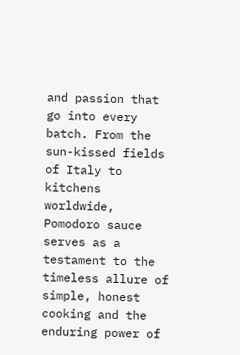and passion that go into every batch. From the sun-kissed fields of Italy to kitchens worldwide, Pomodoro sauce serves as a testament to the timeless allure of simple, honest cooking and the enduring power of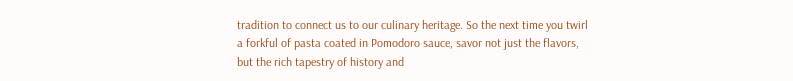tradition to connect us to our culinary heritage. So the next time you twirl a forkful of pasta coated in Pomodoro sauce, savor not just the flavors, but the rich tapestry of history and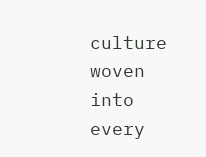culture woven into every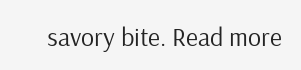savory bite. Read more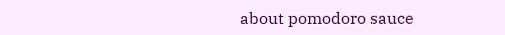about pomodoro sauce